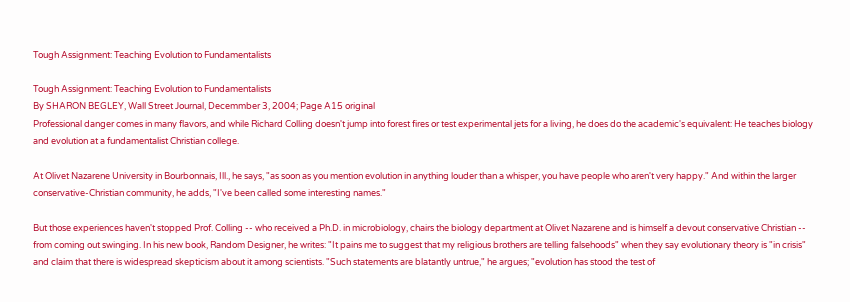Tough Assignment: Teaching Evolution to Fundamentalists

Tough Assignment: Teaching Evolution to Fundamentalists
By SHARON BEGLEY, Wall Street Journal, Decemmber 3, 2004; Page A15 original
Professional danger comes in many flavors, and while Richard Colling doesn't jump into forest fires or test experimental jets for a living, he does do the academic's equivalent: He teaches biology and evolution at a fundamentalist Christian college.

At Olivet Nazarene University in Bourbonnais, Ill., he says, "as soon as you mention evolution in anything louder than a whisper, you have people who aren't very happy." And within the larger conservative-Christian community, he adds, "I've been called some interesting names."

But those experiences haven't stopped Prof. Colling -- who received a Ph.D. in microbiology, chairs the biology department at Olivet Nazarene and is himself a devout conservative Christian -- from coming out swinging. In his new book, Random Designer, he writes: "It pains me to suggest that my religious brothers are telling falsehoods" when they say evolutionary theory is "in crisis" and claim that there is widespread skepticism about it among scientists. "Such statements are blatantly untrue," he argues; "evolution has stood the test of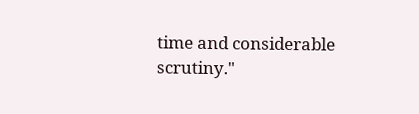time and considerable scrutiny."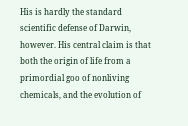His is hardly the standard scientific defense of Darwin, however. His central claim is that both the origin of life from a primordial goo of nonliving chemicals, and the evolution of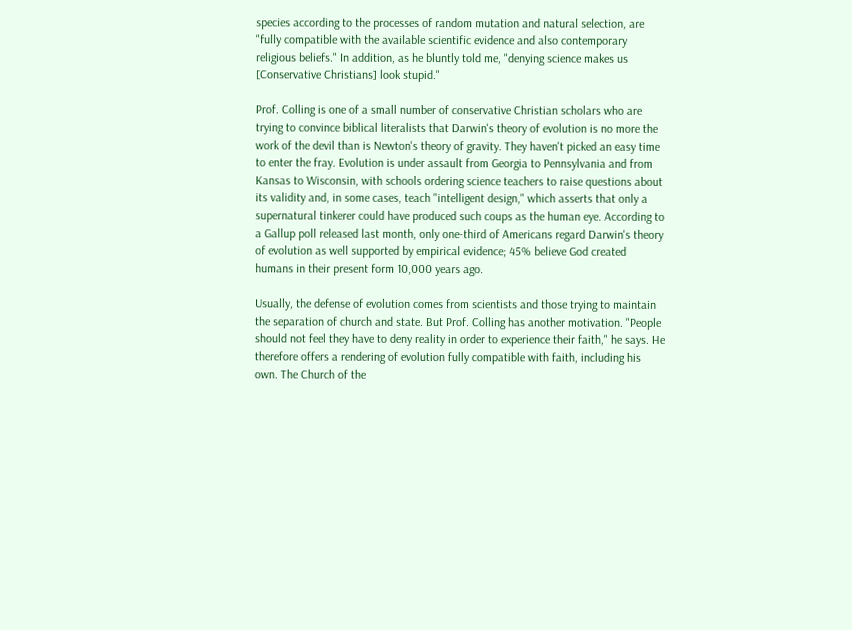species according to the processes of random mutation and natural selection, are "fully compatible with the available scientific evidence and also contemporary religious beliefs." In addition, as he bluntly told me, "denying science makes us [Conservative Christians] look stupid."

Prof. Colling is one of a small number of conservative Christian scholars who are trying to convince biblical literalists that Darwin's theory of evolution is no more the work of the devil than is Newton's theory of gravity. They haven't picked an easy time to enter the fray. Evolution is under assault from Georgia to Pennsylvania and from Kansas to Wisconsin, with schools ordering science teachers to raise questions about its validity and, in some cases, teach "intelligent design," which asserts that only a supernatural tinkerer could have produced such coups as the human eye. According to a Gallup poll released last month, only one-third of Americans regard Darwin's theory of evolution as well supported by empirical evidence; 45% believe God created humans in their present form 10,000 years ago.

Usually, the defense of evolution comes from scientists and those trying to maintain the separation of church and state. But Prof. Colling has another motivation. "People should not feel they have to deny reality in order to experience their faith," he says. He therefore offers a rendering of evolution fully compatible with faith, including his own. The Church of the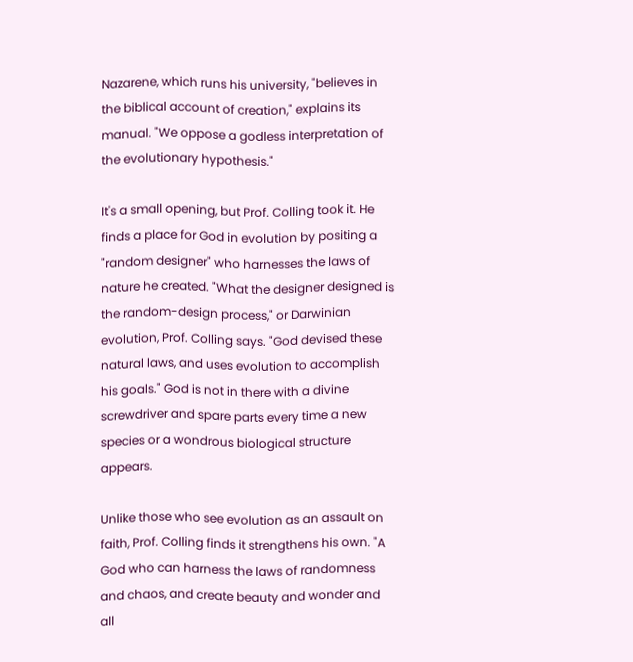Nazarene, which runs his university, "believes in the biblical account of creation," explains its manual. "We oppose a godless interpretation of the evolutionary hypothesis."

It's a small opening, but Prof. Colling took it. He finds a place for God in evolution by positing a "random designer" who harnesses the laws of nature he created. "What the designer designed is the random-design process," or Darwinian evolution, Prof. Colling says. "God devised these natural laws, and uses evolution to accomplish his goals." God is not in there with a divine screwdriver and spare parts every time a new species or a wondrous biological structure appears.

Unlike those who see evolution as an assault on faith, Prof. Colling finds it strengthens his own. "A God who can harness the laws of randomness and chaos, and create beauty and wonder and all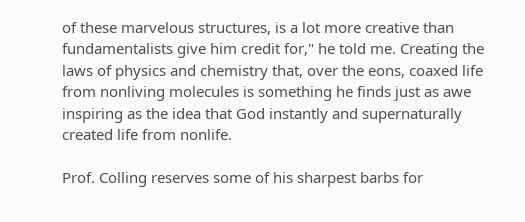of these marvelous structures, is a lot more creative than fundamentalists give him credit for," he told me. Creating the laws of physics and chemistry that, over the eons, coaxed life from nonliving molecules is something he finds just as awe inspiring as the idea that God instantly and supernaturally created life from nonlife.

Prof. Colling reserves some of his sharpest barbs for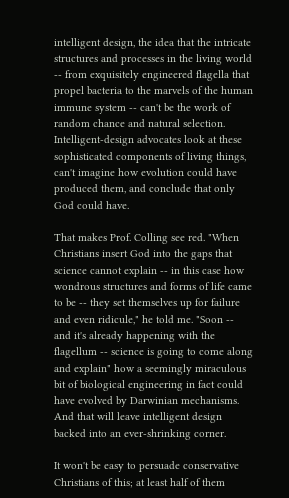intelligent design, the idea that the intricate structures and processes in the living world -- from exquisitely engineered flagella that propel bacteria to the marvels of the human immune system -- can't be the work of random chance and natural selection. Intelligent-design advocates look at these sophisticated components of living things, can't imagine how evolution could have produced them, and conclude that only God could have.

That makes Prof. Colling see red. "When Christians insert God into the gaps that science cannot explain -- in this case how wondrous structures and forms of life came to be -- they set themselves up for failure and even ridicule," he told me. "Soon -- and it's already happening with the flagellum -- science is going to come along and explain" how a seemingly miraculous bit of biological engineering in fact could have evolved by Darwinian mechanisms. And that will leave intelligent design backed into an ever-shrinking corner.

It won't be easy to persuade conservative Christians of this; at least half of them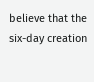believe that the six-day creation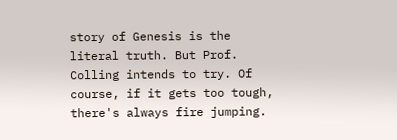story of Genesis is the literal truth. But Prof. Colling intends to try. Of course, if it gets too tough, there's always fire jumping.